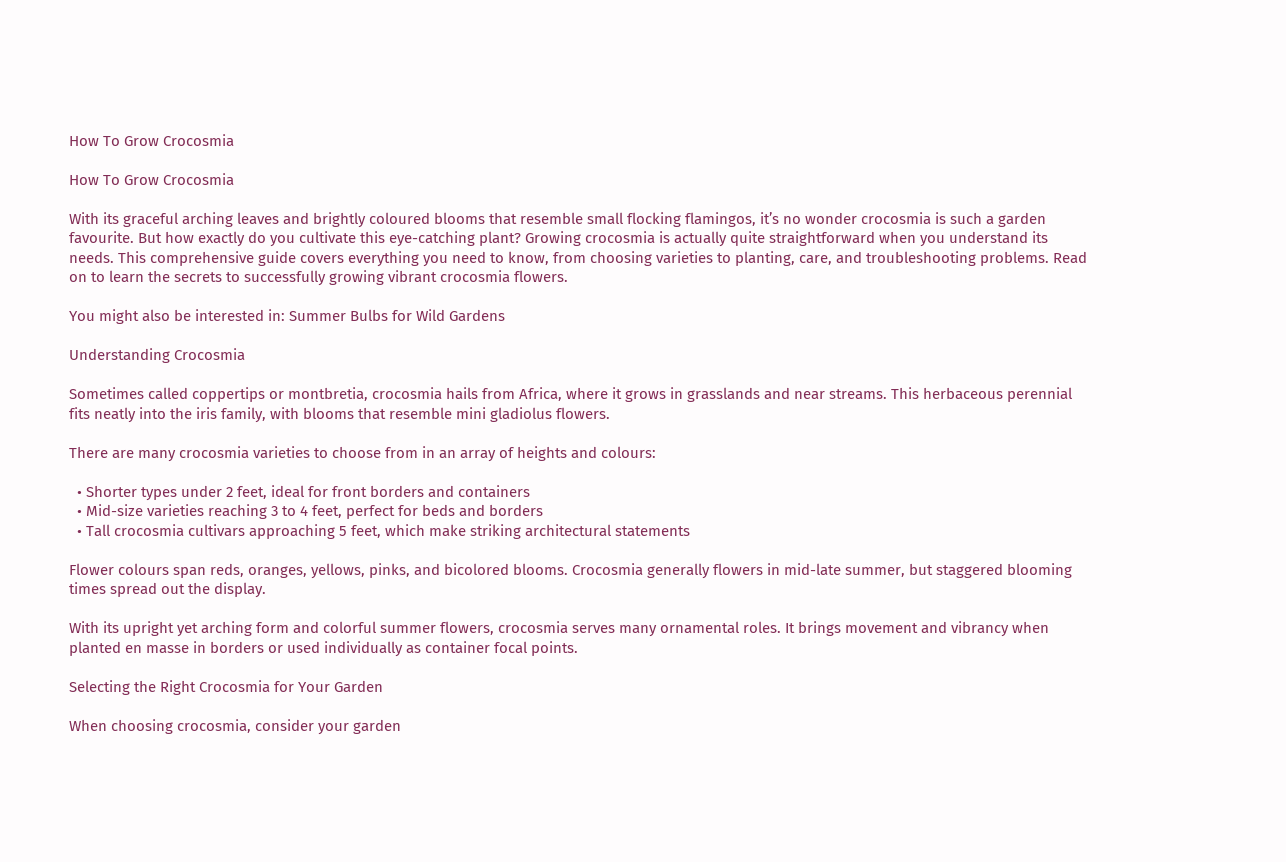How To Grow Crocosmia

How To Grow Crocosmia

With its graceful arching leaves and brightly coloured blooms that resemble small flocking flamingos, it’s no wonder crocosmia is such a garden favourite. But how exactly do you cultivate this eye-catching plant? Growing crocosmia is actually quite straightforward when you understand its needs. This comprehensive guide covers everything you need to know, from choosing varieties to planting, care, and troubleshooting problems. Read on to learn the secrets to successfully growing vibrant crocosmia flowers.

You might also be interested in: Summer Bulbs for Wild Gardens

Understanding Crocosmia

Sometimes called coppertips or montbretia, crocosmia hails from Africa, where it grows in grasslands and near streams. This herbaceous perennial fits neatly into the iris family, with blooms that resemble mini gladiolus flowers.

There are many crocosmia varieties to choose from in an array of heights and colours:

  • Shorter types under 2 feet, ideal for front borders and containers
  • Mid-size varieties reaching 3 to 4 feet, perfect for beds and borders
  • Tall crocosmia cultivars approaching 5 feet, which make striking architectural statements

Flower colours span reds, oranges, yellows, pinks, and bicolored blooms. Crocosmia generally flowers in mid-late summer, but staggered blooming times spread out the display.

With its upright yet arching form and colorful summer flowers, crocosmia serves many ornamental roles. It brings movement and vibrancy when planted en masse in borders or used individually as container focal points.

Selecting the Right Crocosmia for Your Garden

When choosing crocosmia, consider your garden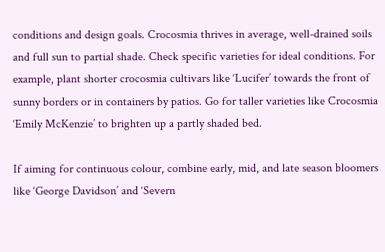conditions and design goals. Crocosmia thrives in average, well-drained soils and full sun to partial shade. Check specific varieties for ideal conditions. For example, plant shorter crocosmia cultivars like ‘Lucifer’ towards the front of sunny borders or in containers by patios. Go for taller varieties like Crocosmia ‘Emily McKenzie’ to brighten up a partly shaded bed.

If aiming for continuous colour, combine early, mid, and late season bloomers like ‘George Davidson’ and ‘Severn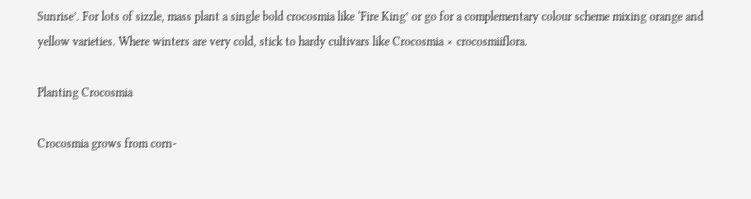Sunrise’. For lots of sizzle, mass plant a single bold crocosmia like ‘Fire King’ or go for a complementary colour scheme mixing orange and yellow varieties. Where winters are very cold, stick to hardy cultivars like Crocosmia × crocosmiiflora.

Planting Crocosmia

Crocosmia grows from corn-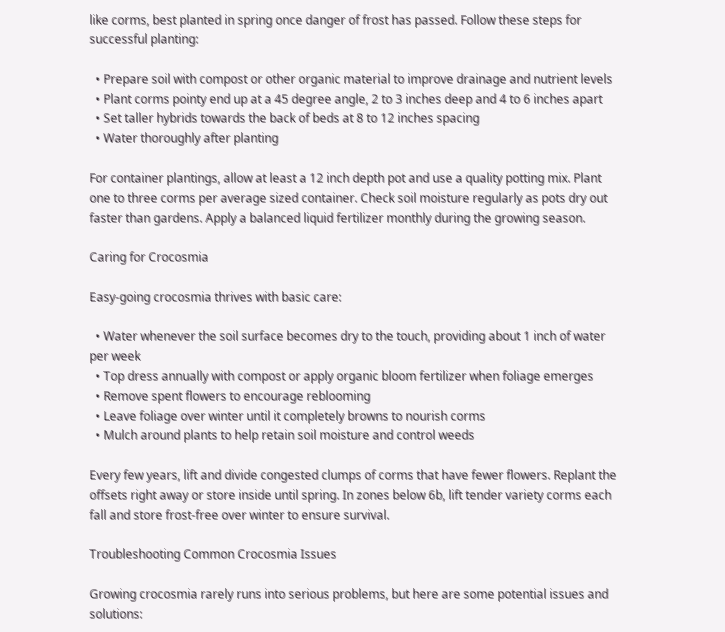like corms, best planted in spring once danger of frost has passed. Follow these steps for successful planting:

  • Prepare soil with compost or other organic material to improve drainage and nutrient levels
  • Plant corms pointy end up at a 45 degree angle, 2 to 3 inches deep and 4 to 6 inches apart
  • Set taller hybrids towards the back of beds at 8 to 12 inches spacing
  • Water thoroughly after planting

For container plantings, allow at least a 12 inch depth pot and use a quality potting mix. Plant one to three corms per average sized container. Check soil moisture regularly as pots dry out faster than gardens. Apply a balanced liquid fertilizer monthly during the growing season.

Caring for Crocosmia

Easy-going crocosmia thrives with basic care:

  • Water whenever the soil surface becomes dry to the touch, providing about 1 inch of water per week
  • Top dress annually with compost or apply organic bloom fertilizer when foliage emerges
  • Remove spent flowers to encourage reblooming
  • Leave foliage over winter until it completely browns to nourish corms
  • Mulch around plants to help retain soil moisture and control weeds

Every few years, lift and divide congested clumps of corms that have fewer flowers. Replant the offsets right away or store inside until spring. In zones below 6b, lift tender variety corms each fall and store frost-free over winter to ensure survival.

Troubleshooting Common Crocosmia Issues

Growing crocosmia rarely runs into serious problems, but here are some potential issues and solutions: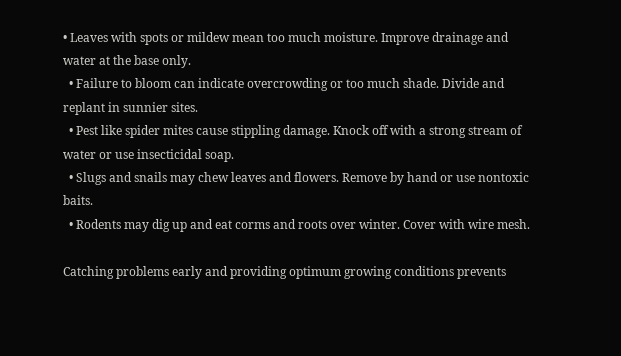• Leaves with spots or mildew mean too much moisture. Improve drainage and water at the base only.
  • Failure to bloom can indicate overcrowding or too much shade. Divide and replant in sunnier sites.
  • Pest like spider mites cause stippling damage. Knock off with a strong stream of water or use insecticidal soap.
  • Slugs and snails may chew leaves and flowers. Remove by hand or use nontoxic baits.
  • Rodents may dig up and eat corms and roots over winter. Cover with wire mesh.

Catching problems early and providing optimum growing conditions prevents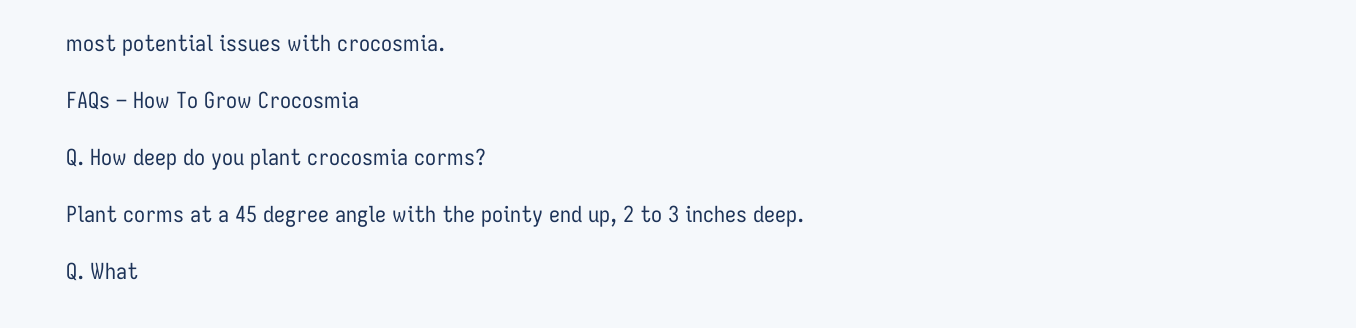most potential issues with crocosmia.

FAQs – How To Grow Crocosmia

Q. How deep do you plant crocosmia corms?

Plant corms at a 45 degree angle with the pointy end up, 2 to 3 inches deep.

Q. What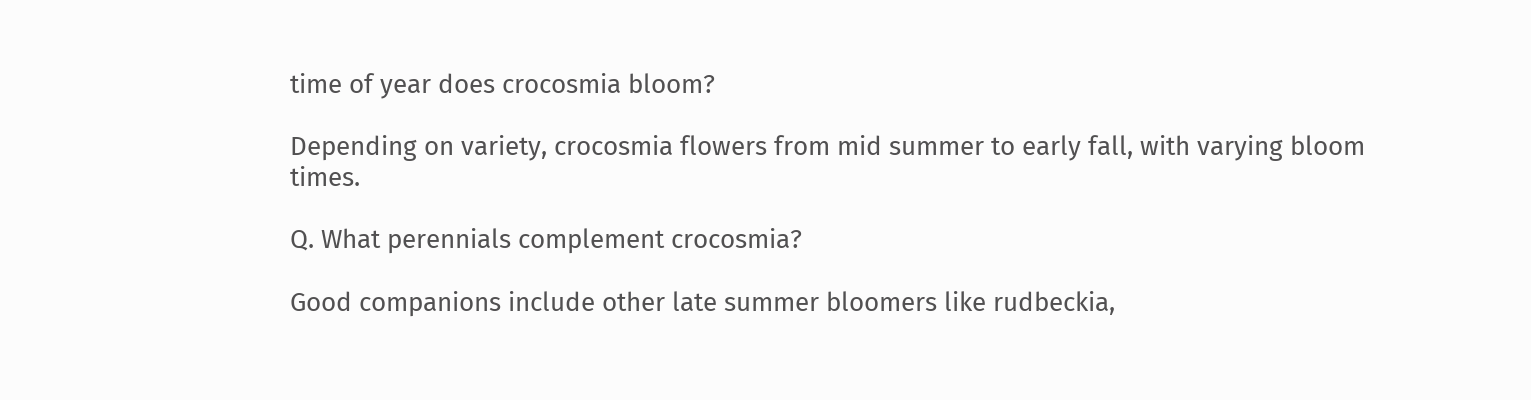time of year does crocosmia bloom?

Depending on variety, crocosmia flowers from mid summer to early fall, with varying bloom times.

Q. What perennials complement crocosmia?

Good companions include other late summer bloomers like rudbeckia,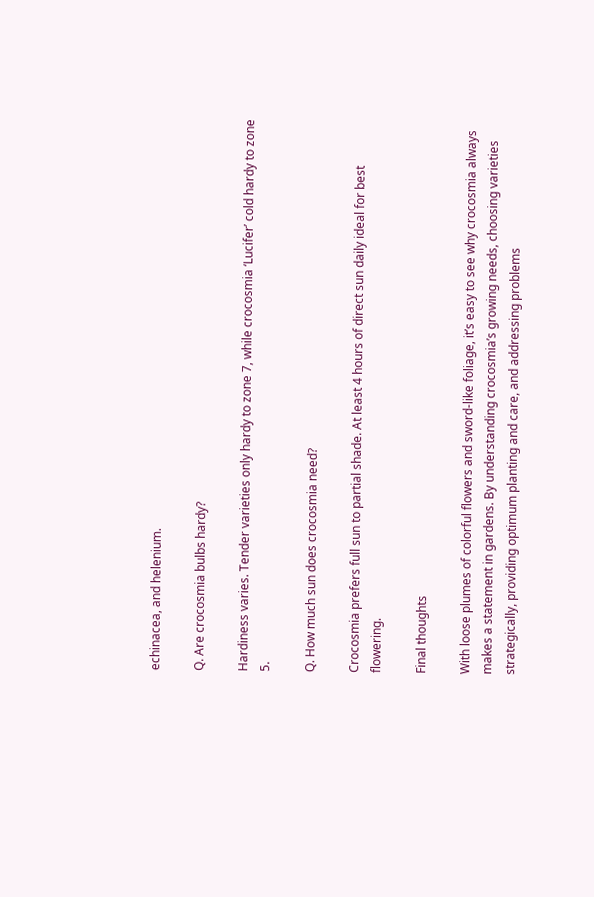echinacea, and helenium.

Q. Are crocosmia bulbs hardy?

Hardiness varies. Tender varieties only hardy to zone 7, while crocosmia ‘Lucifer’ cold hardy to zone 5.

Q. How much sun does crocosmia need?

Crocosmia prefers full sun to partial shade. At least 4 hours of direct sun daily ideal for best flowering.

Final thoughts

With loose plumes of colorful flowers and sword-like foliage, it’s easy to see why crocosmia always makes a statement in gardens. By understanding crocosmia’s growing needs, choosing varieties strategically, providing optimum planting and care, and addressing problems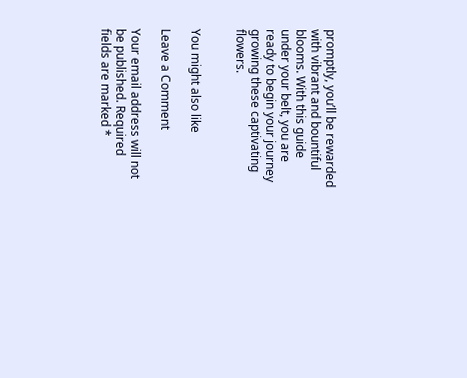promptly, you’ll be rewarded with vibrant and bountiful blooms. With this guide under your belt, you are ready to begin your journey growing these captivating flowers.


You might also like

Leave a Comment

Your email address will not be published. Required fields are marked *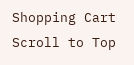Shopping Cart
Scroll to Top